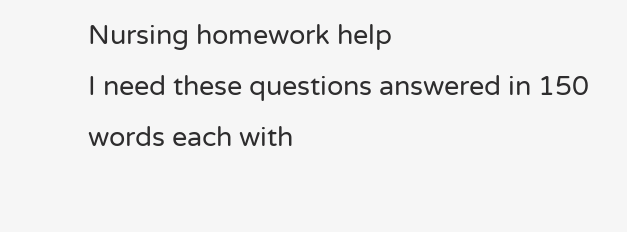Nursing homework help
I need these questions answered in 150 words each with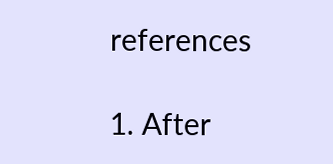references

1. After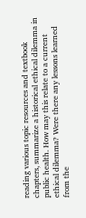reading various topic resources and textbook chapters, summarize a historical ethical dilemma in public health. How may this relate to a current ethical dilemma? Were there any lessons learned from the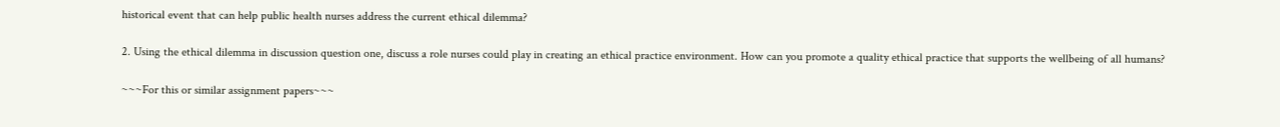historical event that can help public health nurses address the current ethical dilemma?

2. Using the ethical dilemma in discussion question one, discuss a role nurses could play in creating an ethical practice environment. How can you promote a quality ethical practice that supports the wellbeing of all humans?

~~~For this or similar assignment papers~~~